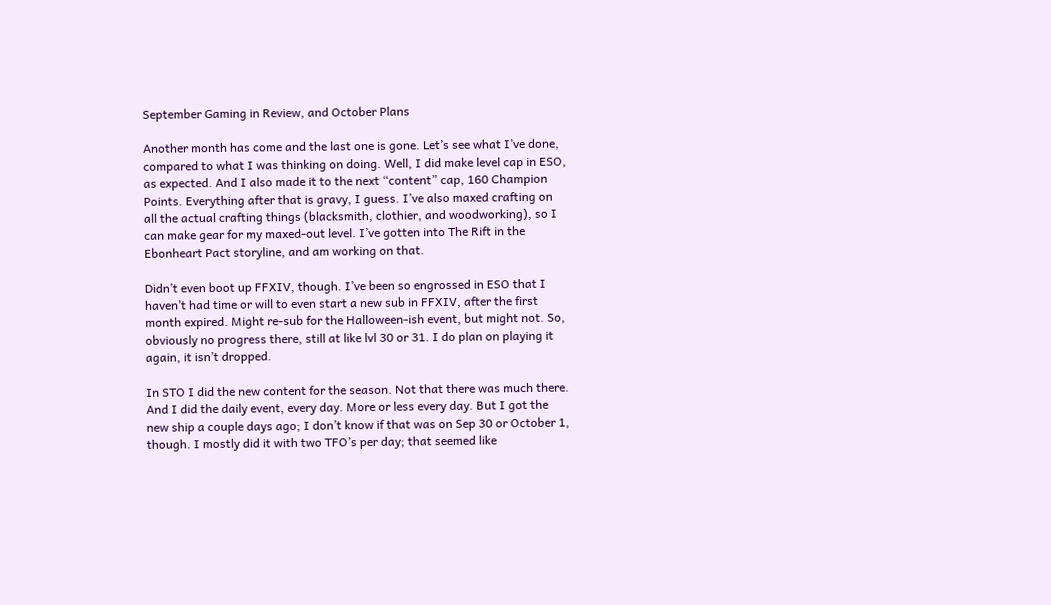September Gaming in Review, and October Plans

Another month has come and the last one is gone. Let’s see what I’ve done, compared to what I was thinking on doing. Well, I did make level cap in ESO, as expected. And I also made it to the next “content” cap, 160 Champion Points. Everything after that is gravy, I guess. I’ve also maxed crafting on all the actual crafting things (blacksmith, clothier, and woodworking), so I can make gear for my maxed-out level. I’ve gotten into The Rift in the Ebonheart Pact storyline, and am working on that.

Didn’t even boot up FFXIV, though. I’ve been so engrossed in ESO that I haven’t had time or will to even start a new sub in FFXIV, after the first month expired. Might re-sub for the Halloween-ish event, but might not. So, obviously no progress there, still at like lvl 30 or 31. I do plan on playing it again, it isn’t dropped.

In STO I did the new content for the season. Not that there was much there. And I did the daily event, every day. More or less every day. But I got the new ship a couple days ago; I don’t know if that was on Sep 30 or October 1, though. I mostly did it with two TFO’s per day; that seemed like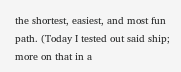the shortest, easiest, and most fun path. (Today I tested out said ship; more on that in a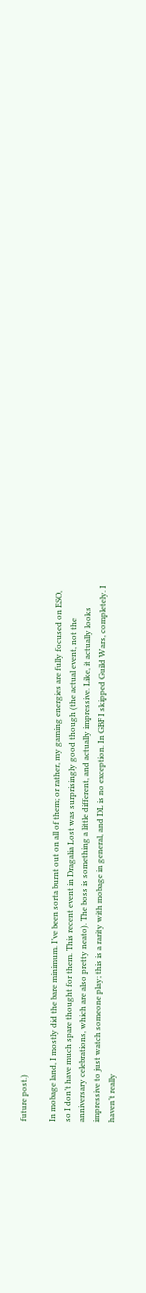future post.)

In mobage land, I mostly did the bare minimum. I’ve been sorta burnt out on all of them; or rather, my gaming energies are fully focused on ESO, so I don’t have much spare thought for them. This recent event in Dragalia Lost was surprisingly good though (the actual event, not the anniversary celebrations, which are also pretty neato). The boss is something a little different, and actually impressive. Like, it actually looks impressive to just watch someone play; this is a rarity with mobage in general, and DL is no exception. In GBF I skipped Guild Wars, completely. I haven’t really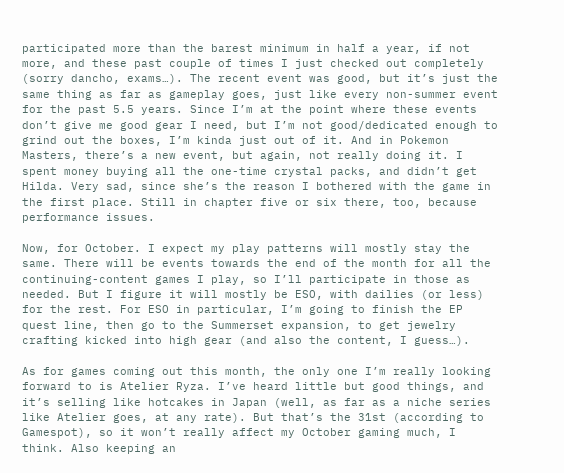participated more than the barest minimum in half a year, if not more, and these past couple of times I just checked out completely (sorry dancho, exams…). The recent event was good, but it’s just the same thing as far as gameplay goes, just like every non-summer event for the past 5.5 years. Since I’m at the point where these events don’t give me good gear I need, but I’m not good/dedicated enough to grind out the boxes, I’m kinda just out of it. And in Pokemon Masters, there’s a new event, but again, not really doing it. I spent money buying all the one-time crystal packs, and didn’t get Hilda. Very sad, since she’s the reason I bothered with the game in the first place. Still in chapter five or six there, too, because performance issues.

Now, for October. I expect my play patterns will mostly stay the same. There will be events towards the end of the month for all the continuing-content games I play, so I’ll participate in those as needed. But I figure it will mostly be ESO, with dailies (or less) for the rest. For ESO in particular, I’m going to finish the EP quest line, then go to the Summerset expansion, to get jewelry crafting kicked into high gear (and also the content, I guess…).

As for games coming out this month, the only one I’m really looking forward to is Atelier Ryza. I’ve heard little but good things, and it’s selling like hotcakes in Japan (well, as far as a niche series like Atelier goes, at any rate). But that’s the 31st (according to Gamespot), so it won’t really affect my October gaming much, I think. Also keeping an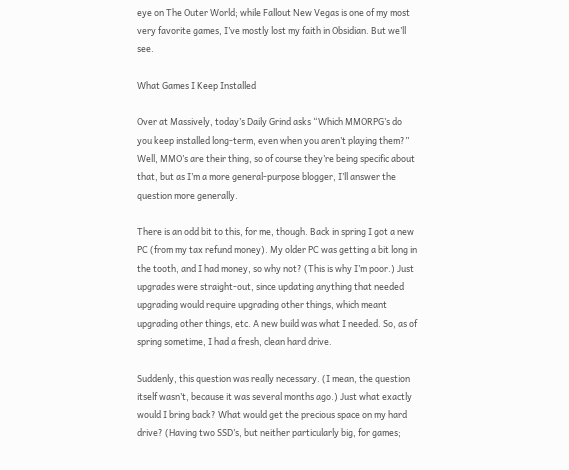eye on The Outer World; while Fallout New Vegas is one of my most very favorite games, I’ve mostly lost my faith in Obsidian. But we’ll see.

What Games I Keep Installed

Over at Massively, today’s Daily Grind asks “Which MMORPG’s do you keep installed long-term, even when you aren’t playing them?” Well, MMO’s are their thing, so of course they’re being specific about that, but as I’m a more general-purpose blogger, I’ll answer the question more generally.

There is an odd bit to this, for me, though. Back in spring I got a new PC (from my tax refund money). My older PC was getting a bit long in the tooth, and I had money, so why not? (This is why I’m poor.) Just upgrades were straight-out, since updating anything that needed upgrading would require upgrading other things, which meant upgrading other things, etc. A new build was what I needed. So, as of spring sometime, I had a fresh, clean hard drive.

Suddenly, this question was really necessary. (I mean, the question itself wasn’t, because it was several months ago.) Just what exactly would I bring back? What would get the precious space on my hard drive? (Having two SSD’s, but neither particularly big, for games;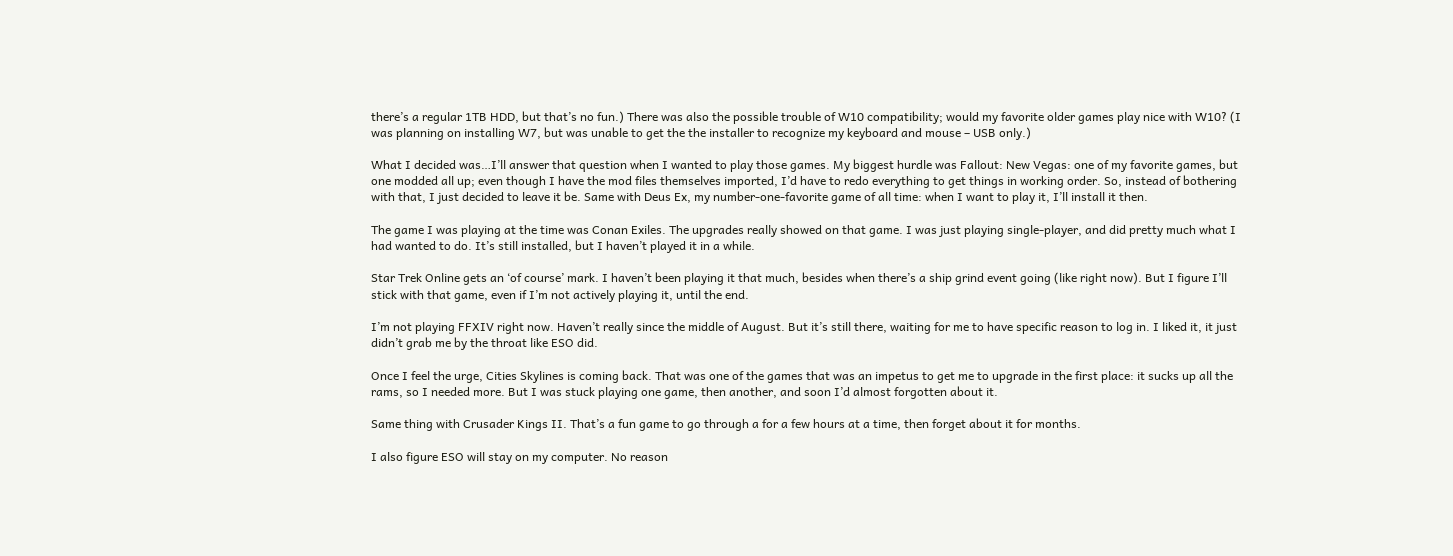there’s a regular 1TB HDD, but that’s no fun.) There was also the possible trouble of W10 compatibility; would my favorite older games play nice with W10? (I was planning on installing W7, but was unable to get the the installer to recognize my keyboard and mouse – USB only.)

What I decided was…I’ll answer that question when I wanted to play those games. My biggest hurdle was Fallout: New Vegas: one of my favorite games, but one modded all up; even though I have the mod files themselves imported, I’d have to redo everything to get things in working order. So, instead of bothering with that, I just decided to leave it be. Same with Deus Ex, my number-one-favorite game of all time: when I want to play it, I’ll install it then.

The game I was playing at the time was Conan Exiles. The upgrades really showed on that game. I was just playing single-player, and did pretty much what I had wanted to do. It’s still installed, but I haven’t played it in a while.

Star Trek Online gets an ‘of course’ mark. I haven’t been playing it that much, besides when there’s a ship grind event going (like right now). But I figure I’ll stick with that game, even if I’m not actively playing it, until the end.

I’m not playing FFXIV right now. Haven’t really since the middle of August. But it’s still there, waiting for me to have specific reason to log in. I liked it, it just didn’t grab me by the throat like ESO did.

Once I feel the urge, Cities Skylines is coming back. That was one of the games that was an impetus to get me to upgrade in the first place: it sucks up all the rams, so I needed more. But I was stuck playing one game, then another, and soon I’d almost forgotten about it.

Same thing with Crusader Kings II. That’s a fun game to go through a for a few hours at a time, then forget about it for months.

I also figure ESO will stay on my computer. No reason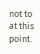not to at this point.